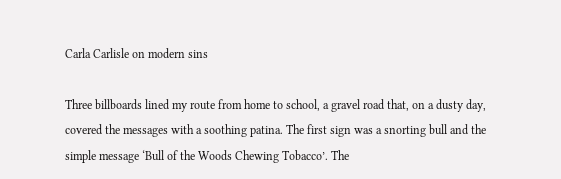Carla Carlisle on modern sins

Three billboards lined my route from home to school, a gravel road that, on a dusty day, covered the messages with a soothing patina. The first sign was a snorting bull and the simple message ‘Bull of the Woods Chewing Tobacco’. The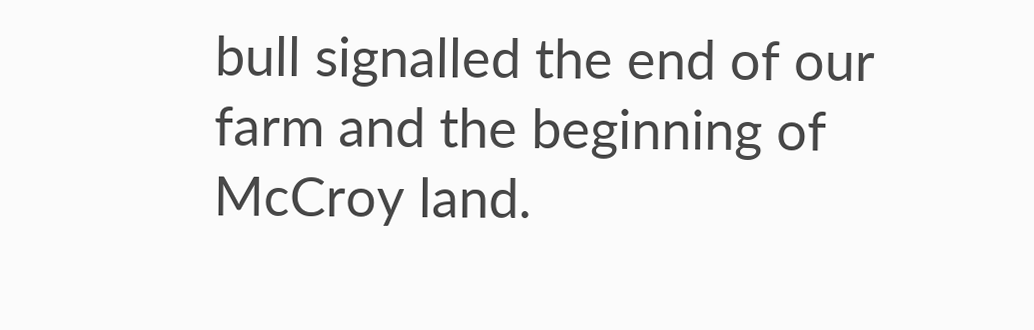bull signalled the end of our farm and the beginning of McCroy land.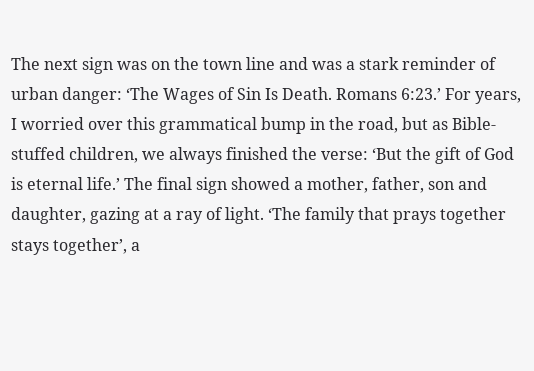The next sign was on the town line and was a stark reminder of urban danger: ‘The Wages of Sin Is Death. Romans 6:23.’ For years, I worried over this grammatical bump in the road, but as Bible-stuffed children, we always finished the verse: ‘But the gift of God is eternal life.’ The final sign showed a mother, father, son and daughter, gazing at a ray of light. ‘The family that prays together stays together’, a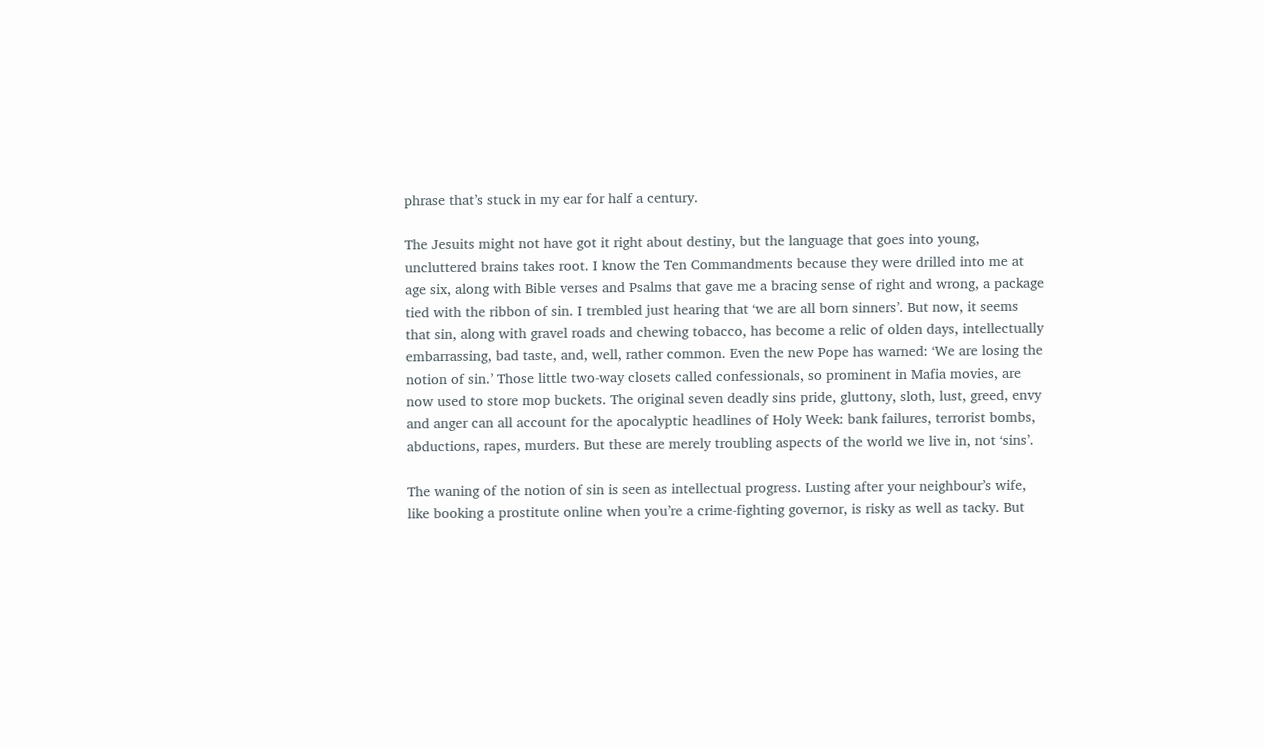phrase that’s stuck in my ear for half a century.

The Jesuits might not have got it right about destiny, but the language that goes into young, uncluttered brains takes root. I know the Ten Commandments because they were drilled into me at age six, along with Bible verses and Psalms that gave me a bracing sense of right and wrong, a package tied with the ribbon of sin. I trembled just hearing that ‘we are all born sinners’. But now, it seems that sin, along with gravel roads and chewing tobacco, has become a relic of olden days, intellectually embarrassing, bad taste, and, well, rather common. Even the new Pope has warned: ‘We are losing the notion of sin.’ Those little two-way closets called confessionals, so prominent in Mafia movies, are now used to store mop buckets. The original seven deadly sins pride, gluttony, sloth, lust, greed, envy and anger can all account for the apocalyptic headlines of Holy Week: bank failures, terrorist bombs, abductions, rapes, murders. But these are merely troubling aspects of the world we live in, not ‘sins’.

The waning of the notion of sin is seen as intellectual progress. Lusting after your neighbour’s wife, like booking a prostitute online when you’re a crime-fighting governor, is risky as well as tacky. But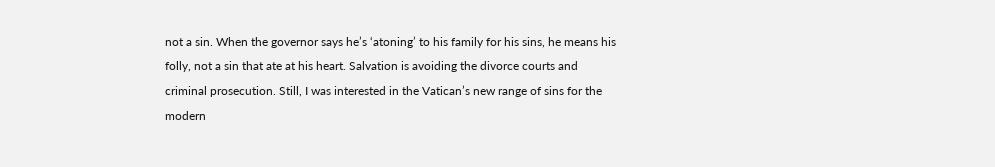not a sin. When the governor says he’s ‘atoning’ to his family for his sins, he means his folly, not a sin that ate at his heart. Salvation is avoiding the divorce courts and criminal prosecution. Still, I was interested in the Vatican’s new range of sins for the modern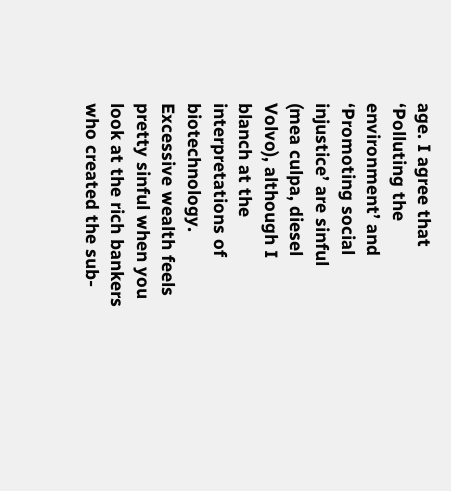age. I agree that ‘Polluting the environment’ and ‘Promoting social injustice’ are sinful (mea culpa, diesel Volvo), although I blanch at the interpretations of biotechnology. Excessive wealth feels pretty sinful when you look at the rich bankers who created the sub-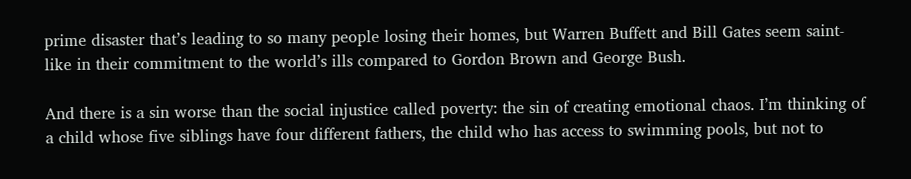prime disaster that’s leading to so many people losing their homes, but Warren Buffett and Bill Gates seem saint-like in their commitment to the world’s ills compared to Gordon Brown and George Bush.

And there is a sin worse than the social injustice called poverty: the sin of creating emotional chaos. I’m thinking of a child whose five siblings have four different fathers, the child who has access to swimming pools, but not to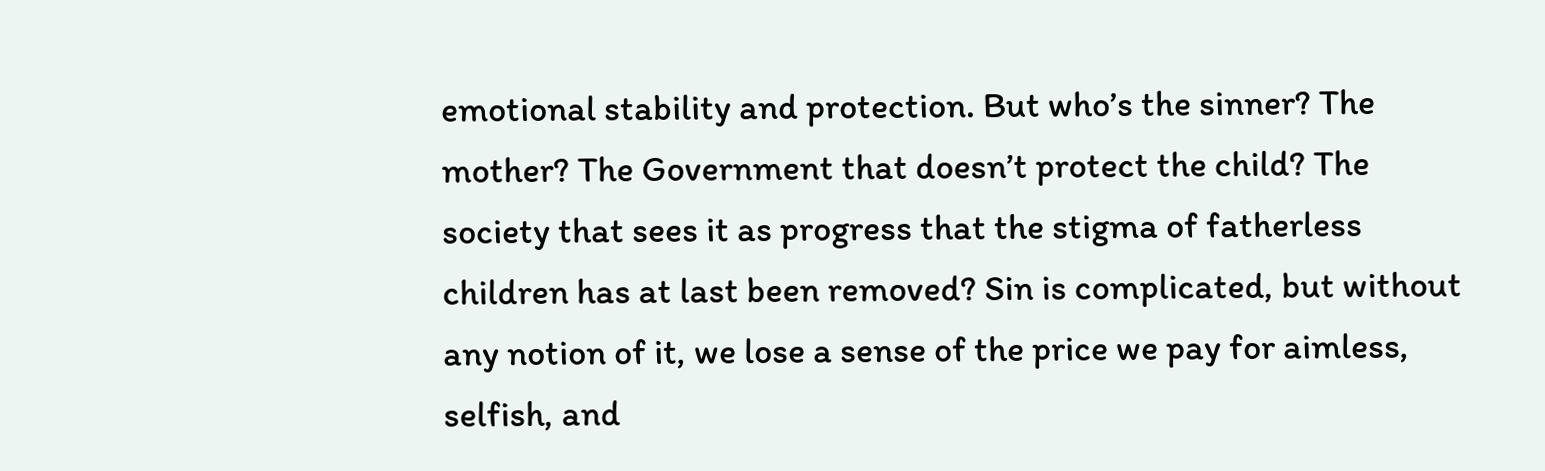emotional stability and protection. But who’s the sinner? The mother? The Government that doesn’t protect the child? The society that sees it as progress that the stigma of fatherless children has at last been removed? Sin is complicated, but without any notion of it, we lose a sense of the price we pay for aimless, selfish, and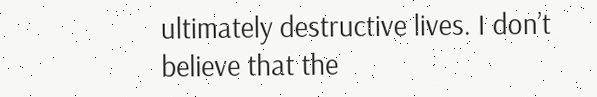ultimately destructive lives. I don’t believe that the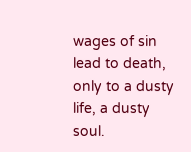wages of sin lead to death, only to a dusty life, a dusty soul.